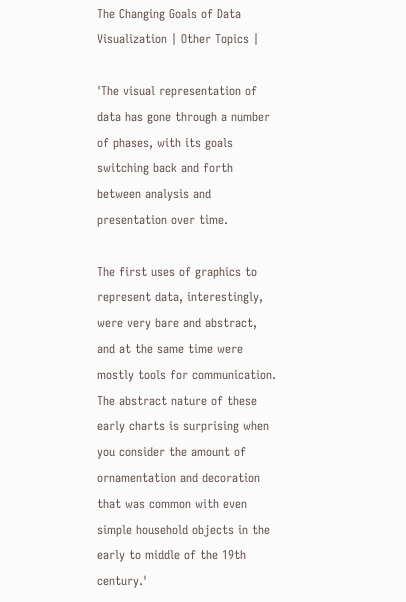The Changing Goals of Data Visualization | Other Topics |

'The visual representation of data has gone through a number of phases, with its goals switching back and forth between analysis and presentation over time.

The first uses of graphics to represent data, interestingly, were very bare and abstract, and at the same time were mostly tools for communication. The abstract nature of these early charts is surprising when you consider the amount of ornamentation and decoration that was common with even simple household objects in the early to middle of the 19th century.'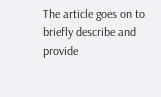The article goes on to briefly describe and provide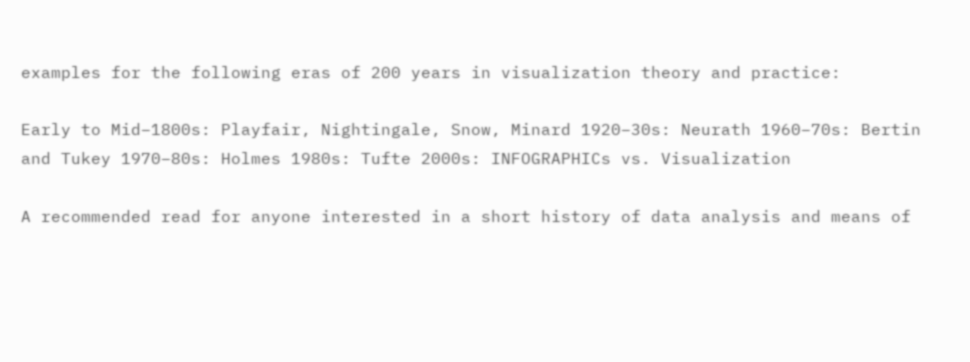examples for the following eras of 200 years in visualization theory and practice:

Early to Mid–1800s: Playfair, Nightingale, Snow, Minard 1920–30s: Neurath 1960–70s: Bertin and Tukey 1970–80s: Holmes 1980s: Tufte 2000s: INFOGRAPHICs vs. Visualization

A recommended read for anyone interested in a short history of data analysis and means of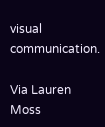visual communication.

Via Lauren Moss